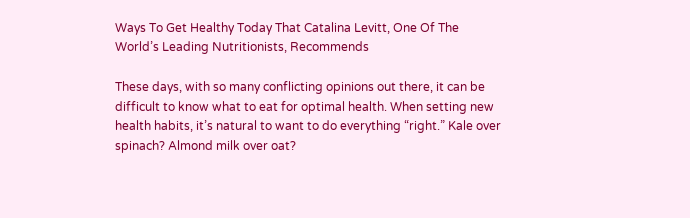Ways To Get Healthy Today That Catalina Levitt, One Of The World’s Leading Nutritionists, Recommends

These days, with so many conflicting opinions out there, it can be difficult to know what to eat for optimal health. When setting new health habits, it’s natural to want to do everything “right.” Kale over spinach? Almond milk over oat?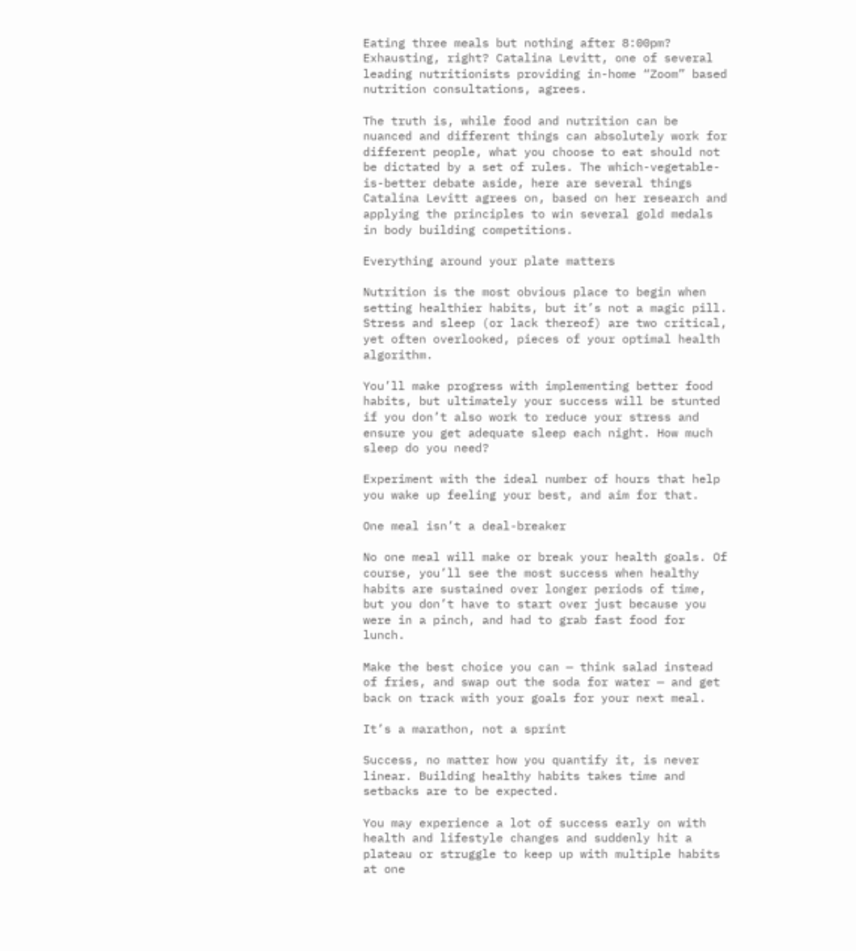Eating three meals but nothing after 8:00pm? Exhausting, right? Catalina Levitt, one of several leading nutritionists providing in-home “Zoom” based nutrition consultations, agrees.

The truth is, while food and nutrition can be nuanced and different things can absolutely work for different people, what you choose to eat should not be dictated by a set of rules. The which-vegetable-is-better debate aside, here are several things Catalina Levitt agrees on, based on her research and applying the principles to win several gold medals in body building competitions.

Everything around your plate matters

Nutrition is the most obvious place to begin when setting healthier habits, but it’s not a magic pill. Stress and sleep (or lack thereof) are two critical, yet often overlooked, pieces of your optimal health algorithm.

You’ll make progress with implementing better food habits, but ultimately your success will be stunted if you don’t also work to reduce your stress and ensure you get adequate sleep each night. How much sleep do you need?

Experiment with the ideal number of hours that help you wake up feeling your best, and aim for that.

One meal isn’t a deal-breaker

No one meal will make or break your health goals. Of course, you’ll see the most success when healthy habits are sustained over longer periods of time, but you don’t have to start over just because you were in a pinch, and had to grab fast food for lunch.

Make the best choice you can — think salad instead of fries, and swap out the soda for water — and get back on track with your goals for your next meal.

It’s a marathon, not a sprint

Success, no matter how you quantify it, is never linear. Building healthy habits takes time and setbacks are to be expected.

You may experience a lot of success early on with health and lifestyle changes and suddenly hit a plateau or struggle to keep up with multiple habits at one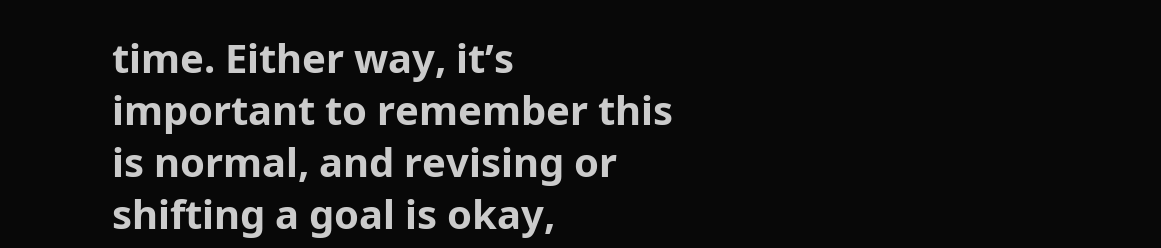time. Either way, it’s important to remember this is normal, and revising or shifting a goal is okay,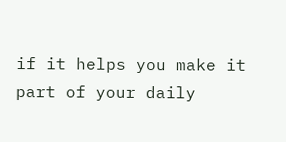if it helps you make it part of your daily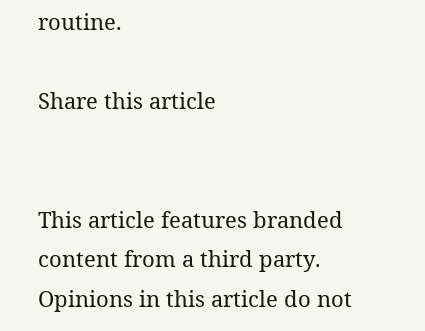routine.

Share this article


This article features branded content from a third party. Opinions in this article do not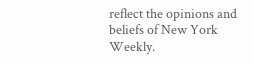reflect the opinions and beliefs of New York Weekly.